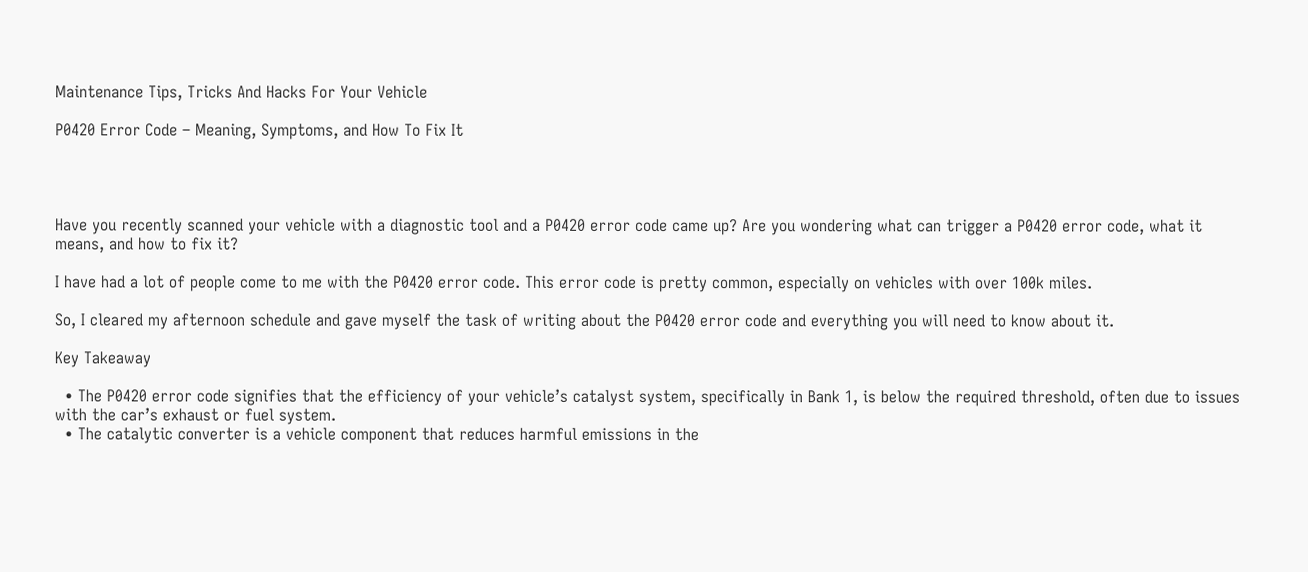Maintenance Tips, Tricks And Hacks For Your Vehicle

P0420 Error Code – Meaning, Symptoms, and How To Fix It




Have you recently scanned your vehicle with a diagnostic tool and a P0420 error code came up? Are you wondering what can trigger a P0420 error code, what it means, and how to fix it?

I have had a lot of people come to me with the P0420 error code. This error code is pretty common, especially on vehicles with over 100k miles.

So, I cleared my afternoon schedule and gave myself the task of writing about the P0420 error code and everything you will need to know about it.

Key Takeaway

  • The P0420 error code signifies that the efficiency of your vehicle’s catalyst system, specifically in Bank 1, is below the required threshold, often due to issues with the car’s exhaust or fuel system.
  • The catalytic converter is a vehicle component that reduces harmful emissions in the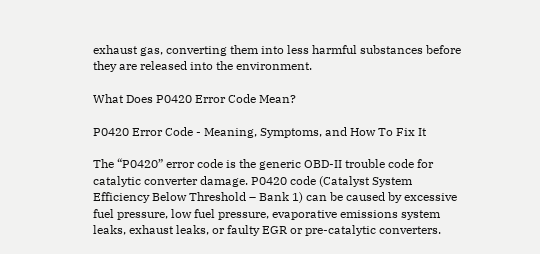exhaust gas, converting them into less harmful substances before they are released into the environment.

What Does P0420 Error Code Mean?

P0420 Error Code - Meaning, Symptoms, and How To Fix It

The “P0420” error code is the generic OBD-II trouble code for catalytic converter damage. P0420 code (Catalyst System Efficiency Below Threshold – Bank 1) can be caused by excessive fuel pressure, low fuel pressure, evaporative emissions system leaks, exhaust leaks, or faulty EGR or pre-catalytic converters.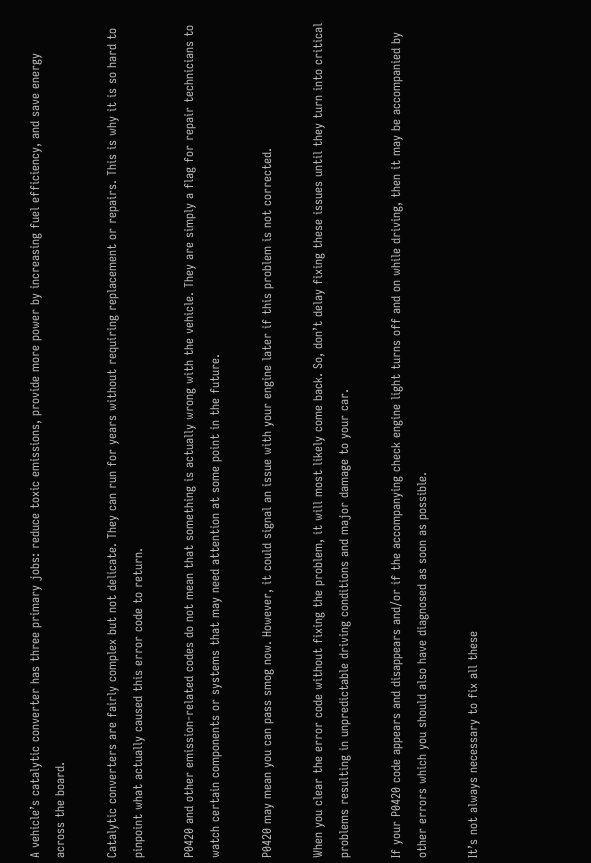A vehicle’s catalytic converter has three primary jobs: reduce toxic emissions, provide more power by increasing fuel efficiency, and save energy across the board.

Catalytic converters are fairly complex but not delicate. They can run for years without requiring replacement or repairs. This is why it is so hard to pinpoint what actually caused this error code to return.

P0420 and other emission-related codes do not mean that something is actually wrong with the vehicle. They are simply a flag for repair technicians to watch certain components or systems that may need attention at some point in the future.

P0420 may mean you can pass smog now. However, it could signal an issue with your engine later if this problem is not corrected.

When you clear the error code without fixing the problem, it will most likely come back. So, don’t delay fixing these issues until they turn into critical problems resulting in unpredictable driving conditions and major damage to your car.

If your P0420 code appears and disappears and/or if the accompanying check engine light turns off and on while driving, then it may be accompanied by other errors which you should also have diagnosed as soon as possible.

It’s not always necessary to fix all these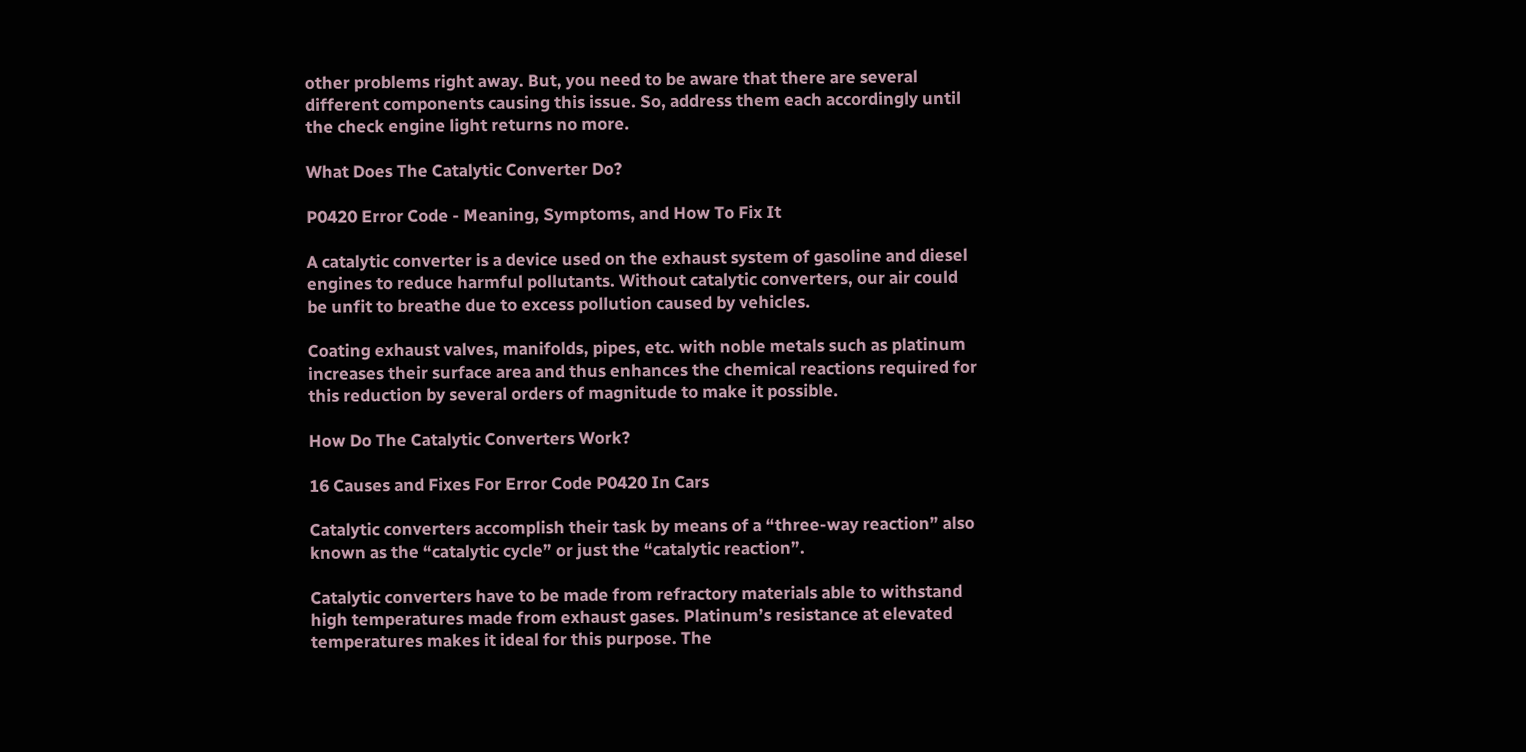other problems right away. But, you need to be aware that there are several different components causing this issue. So, address them each accordingly until the check engine light returns no more.

What Does The Catalytic Converter Do?

P0420 Error Code - Meaning, Symptoms, and How To Fix It

A catalytic converter is a device used on the exhaust system of gasoline and diesel engines to reduce harmful pollutants. Without catalytic converters, our air could be unfit to breathe due to excess pollution caused by vehicles.

Coating exhaust valves, manifolds, pipes, etc. with noble metals such as platinum increases their surface area and thus enhances the chemical reactions required for this reduction by several orders of magnitude to make it possible.

How Do The Catalytic Converters Work?

16 Causes and Fixes For Error Code P0420 In Cars

Catalytic converters accomplish their task by means of a “three-way reaction” also known as the “catalytic cycle” or just the “catalytic reaction”.

Catalytic converters have to be made from refractory materials able to withstand high temperatures made from exhaust gases. Platinum’s resistance at elevated temperatures makes it ideal for this purpose. The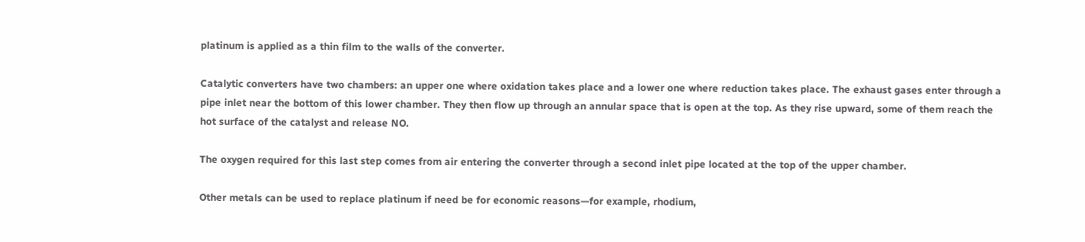platinum is applied as a thin film to the walls of the converter.

Catalytic converters have two chambers: an upper one where oxidation takes place and a lower one where reduction takes place. The exhaust gases enter through a pipe inlet near the bottom of this lower chamber. They then flow up through an annular space that is open at the top. As they rise upward, some of them reach the hot surface of the catalyst and release NO.

The oxygen required for this last step comes from air entering the converter through a second inlet pipe located at the top of the upper chamber.

Other metals can be used to replace platinum if need be for economic reasons—for example, rhodium,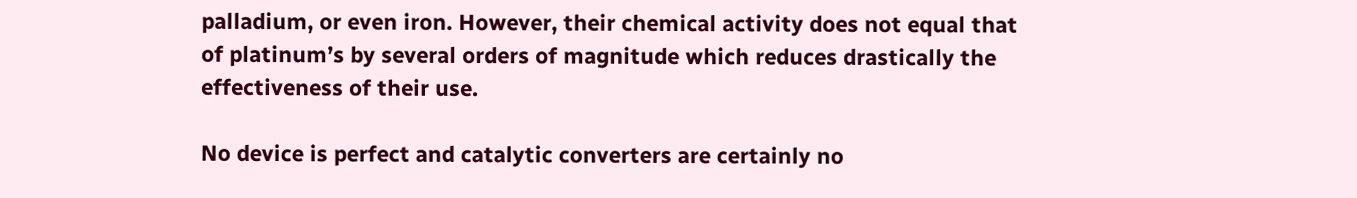palladium, or even iron. However, their chemical activity does not equal that of platinum’s by several orders of magnitude which reduces drastically the effectiveness of their use.

No device is perfect and catalytic converters are certainly no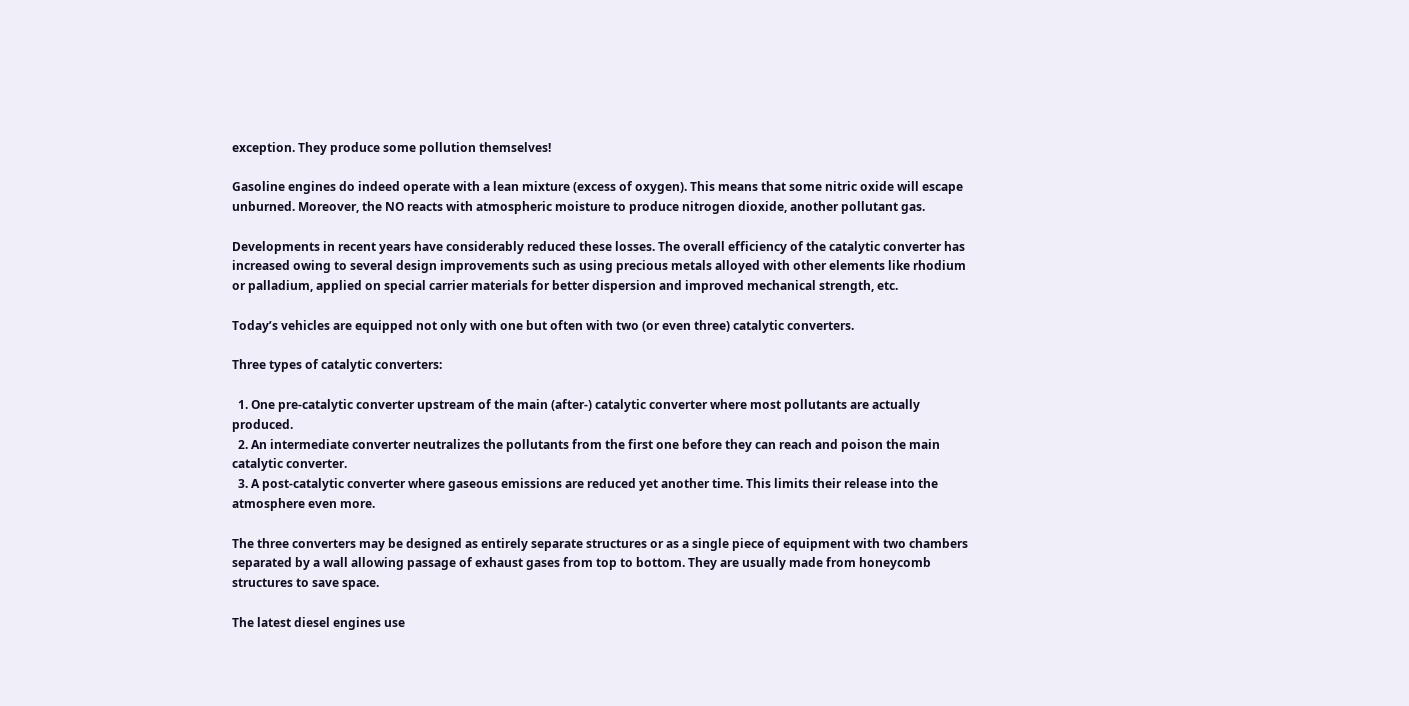exception. They produce some pollution themselves!

Gasoline engines do indeed operate with a lean mixture (excess of oxygen). This means that some nitric oxide will escape unburned. Moreover, the NO reacts with atmospheric moisture to produce nitrogen dioxide, another pollutant gas.

Developments in recent years have considerably reduced these losses. The overall efficiency of the catalytic converter has increased owing to several design improvements such as using precious metals alloyed with other elements like rhodium or palladium, applied on special carrier materials for better dispersion and improved mechanical strength, etc.

Today’s vehicles are equipped not only with one but often with two (or even three) catalytic converters.

Three types of catalytic converters:

  1. One pre-catalytic converter upstream of the main (after-) catalytic converter where most pollutants are actually produced.
  2. An intermediate converter neutralizes the pollutants from the first one before they can reach and poison the main catalytic converter.
  3. A post-catalytic converter where gaseous emissions are reduced yet another time. This limits their release into the atmosphere even more.

The three converters may be designed as entirely separate structures or as a single piece of equipment with two chambers separated by a wall allowing passage of exhaust gases from top to bottom. They are usually made from honeycomb structures to save space.

The latest diesel engines use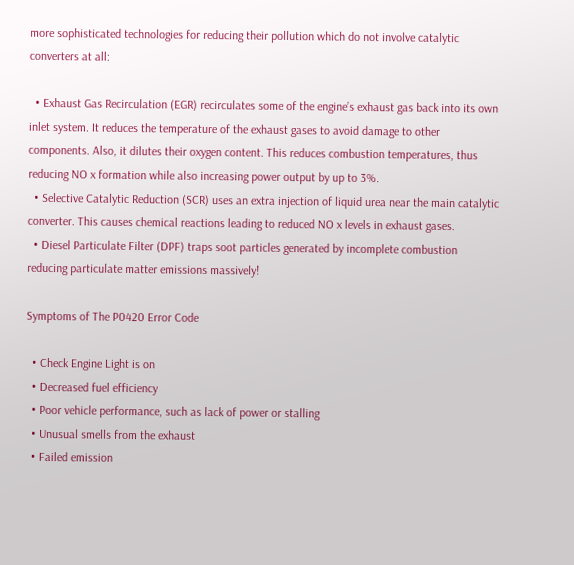more sophisticated technologies for reducing their pollution which do not involve catalytic converters at all:

  • Exhaust Gas Recirculation (EGR) recirculates some of the engine’s exhaust gas back into its own inlet system. It reduces the temperature of the exhaust gases to avoid damage to other components. Also, it dilutes their oxygen content. This reduces combustion temperatures, thus reducing NO x formation while also increasing power output by up to 3%.
  • Selective Catalytic Reduction (SCR) uses an extra injection of liquid urea near the main catalytic converter. This causes chemical reactions leading to reduced NO x levels in exhaust gases.
  • Diesel Particulate Filter (DPF) traps soot particles generated by incomplete combustion reducing particulate matter emissions massively!

Symptoms of The P0420 Error Code

  • Check Engine Light is on
  • Decreased fuel efficiency
  • Poor vehicle performance, such as lack of power or stalling
  • Unusual smells from the exhaust
  • Failed emission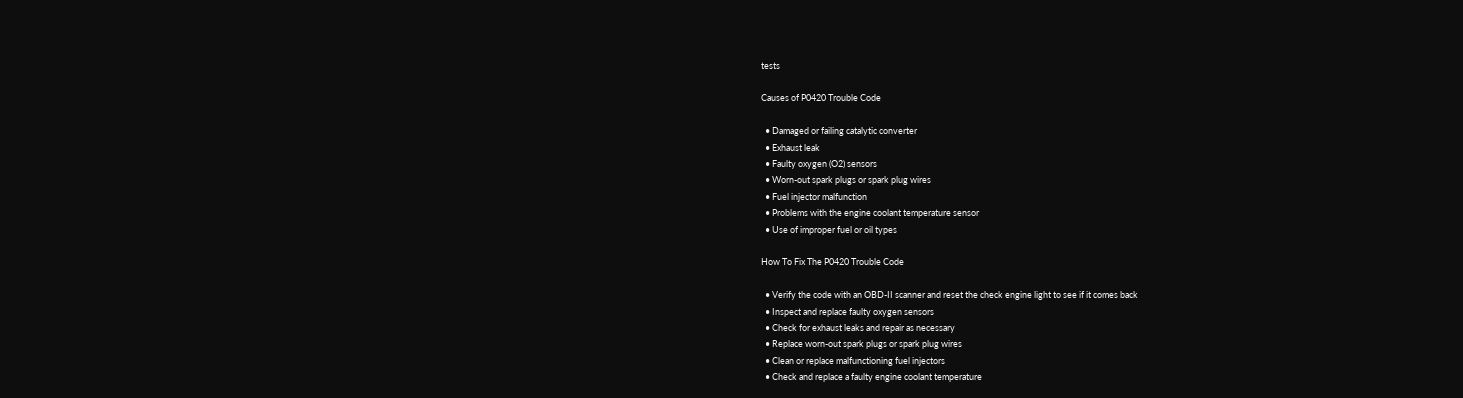tests

Causes of P0420 Trouble Code

  • Damaged or failing catalytic converter
  • Exhaust leak
  • Faulty oxygen (O2) sensors
  • Worn-out spark plugs or spark plug wires
  • Fuel injector malfunction
  • Problems with the engine coolant temperature sensor
  • Use of improper fuel or oil types

How To Fix The P0420 Trouble Code

  • Verify the code with an OBD-II scanner and reset the check engine light to see if it comes back
  • Inspect and replace faulty oxygen sensors
  • Check for exhaust leaks and repair as necessary
  • Replace worn-out spark plugs or spark plug wires
  • Clean or replace malfunctioning fuel injectors
  • Check and replace a faulty engine coolant temperature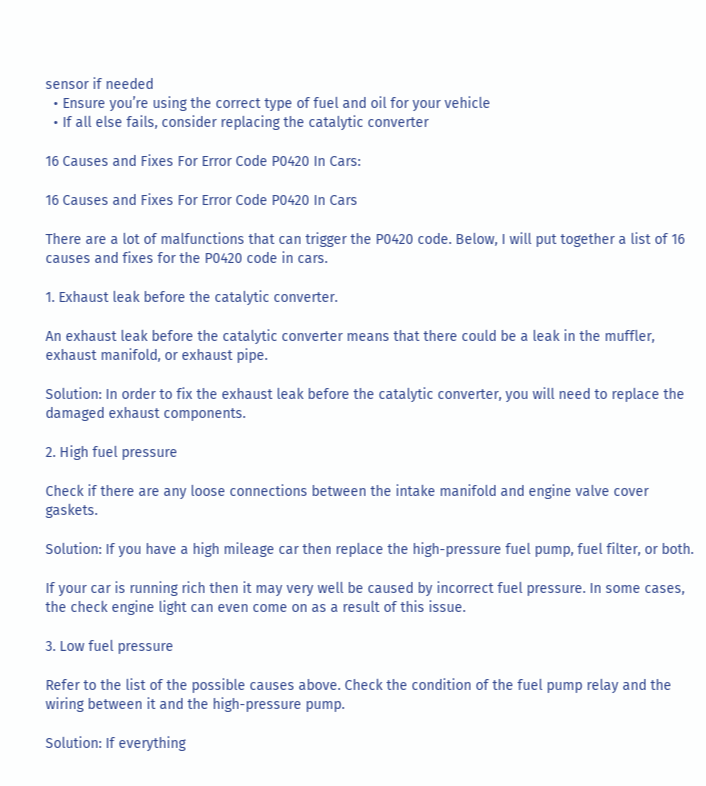sensor if needed
  • Ensure you’re using the correct type of fuel and oil for your vehicle
  • If all else fails, consider replacing the catalytic converter

16 Causes and Fixes For Error Code P0420 In Cars:

16 Causes and Fixes For Error Code P0420 In Cars

There are a lot of malfunctions that can trigger the P0420 code. Below, I will put together a list of 16 causes and fixes for the P0420 code in cars.

1. Exhaust leak before the catalytic converter.

An exhaust leak before the catalytic converter means that there could be a leak in the muffler, exhaust manifold, or exhaust pipe.

Solution: In order to fix the exhaust leak before the catalytic converter, you will need to replace the damaged exhaust components.

2. High fuel pressure

Check if there are any loose connections between the intake manifold and engine valve cover gaskets.

Solution: If you have a high mileage car then replace the high-pressure fuel pump, fuel filter, or both.

If your car is running rich then it may very well be caused by incorrect fuel pressure. In some cases, the check engine light can even come on as a result of this issue.

3. Low fuel pressure

Refer to the list of the possible causes above. Check the condition of the fuel pump relay and the wiring between it and the high-pressure pump.

Solution: If everything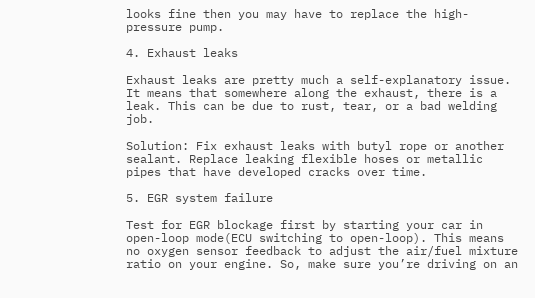looks fine then you may have to replace the high-pressure pump.

4. Exhaust leaks

Exhaust leaks are pretty much a self-explanatory issue. It means that somewhere along the exhaust, there is a leak. This can be due to rust, tear, or a bad welding job.

Solution: Fix exhaust leaks with butyl rope or another sealant. Replace leaking flexible hoses or metallic pipes that have developed cracks over time.

5. EGR system failure

Test for EGR blockage first by starting your car in open-loop mode(ECU switching to open-loop). This means no oxygen sensor feedback to adjust the air/fuel mixture ratio on your engine. So, make sure you’re driving on an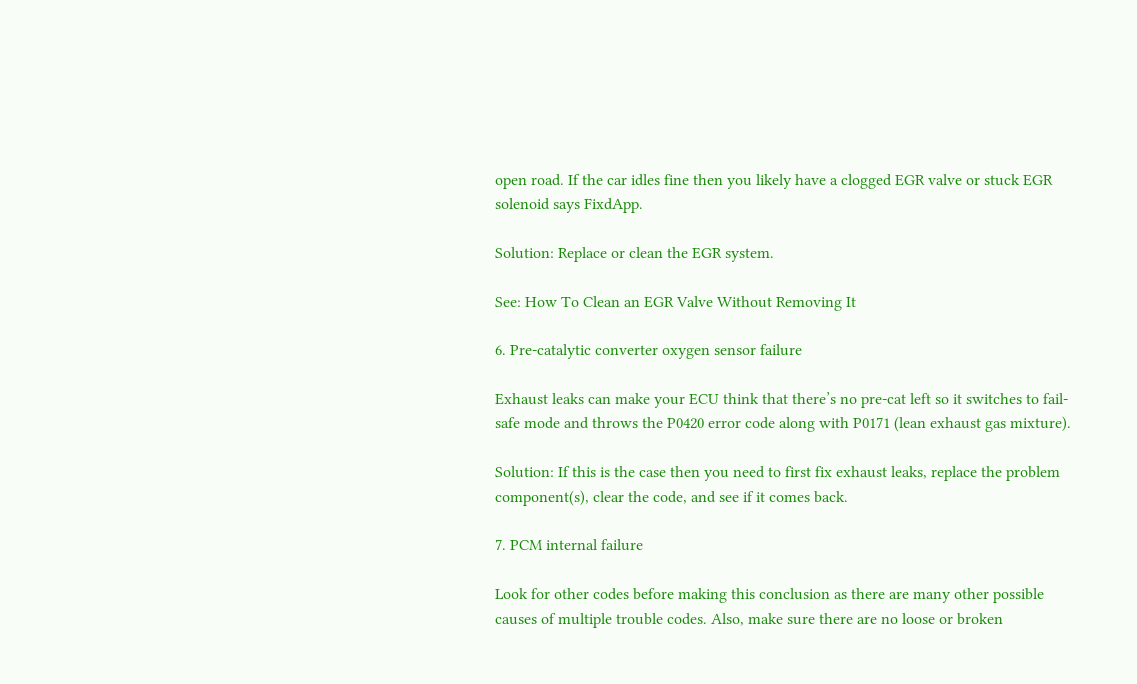open road. If the car idles fine then you likely have a clogged EGR valve or stuck EGR solenoid says FixdApp.

Solution: Replace or clean the EGR system.

See: How To Clean an EGR Valve Without Removing It

6. Pre-catalytic converter oxygen sensor failure

Exhaust leaks can make your ECU think that there’s no pre-cat left so it switches to fail-safe mode and throws the P0420 error code along with P0171 (lean exhaust gas mixture).

Solution: If this is the case then you need to first fix exhaust leaks, replace the problem component(s), clear the code, and see if it comes back.

7. PCM internal failure

Look for other codes before making this conclusion as there are many other possible causes of multiple trouble codes. Also, make sure there are no loose or broken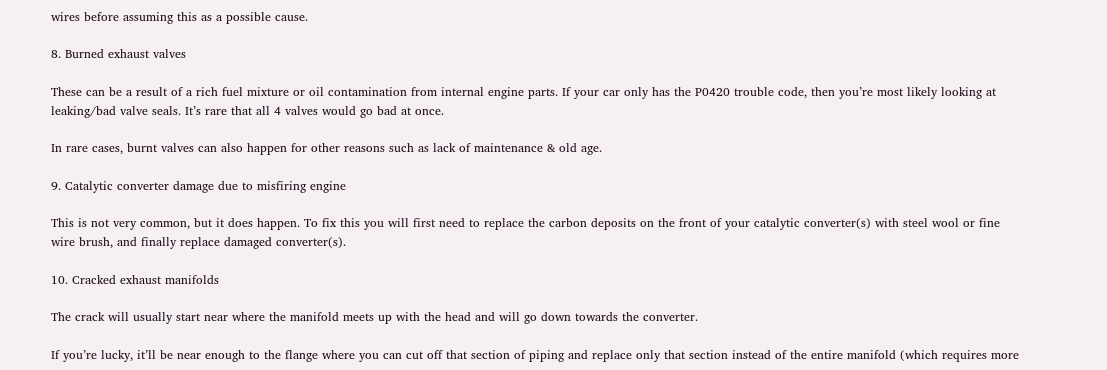wires before assuming this as a possible cause.

8. Burned exhaust valves

These can be a result of a rich fuel mixture or oil contamination from internal engine parts. If your car only has the P0420 trouble code, then you’re most likely looking at leaking/bad valve seals. It’s rare that all 4 valves would go bad at once.

In rare cases, burnt valves can also happen for other reasons such as lack of maintenance & old age.

9. Catalytic converter damage due to misfiring engine

This is not very common, but it does happen. To fix this you will first need to replace the carbon deposits on the front of your catalytic converter(s) with steel wool or fine wire brush, and finally replace damaged converter(s).

10. Cracked exhaust manifolds

The crack will usually start near where the manifold meets up with the head and will go down towards the converter.

If you’re lucky, it’ll be near enough to the flange where you can cut off that section of piping and replace only that section instead of the entire manifold (which requires more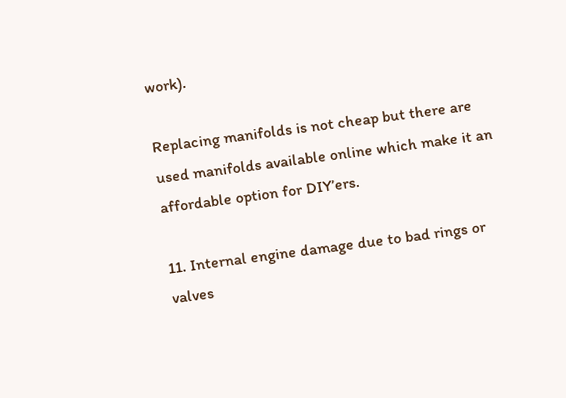work).

Replacing manifolds is not cheap but there are used manifolds available online which make it an affordable option for DIY’ers.

11. Internal engine damage due to bad rings or valves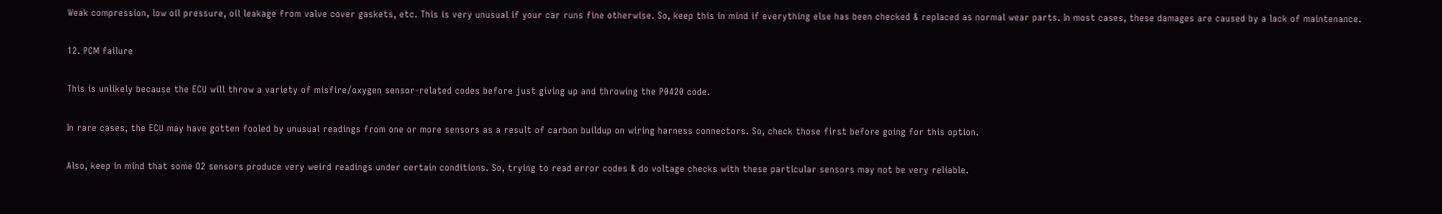Weak compression, low oil pressure, oil leakage from valve cover gaskets, etc. This is very unusual if your car runs fine otherwise. So, keep this in mind if everything else has been checked & replaced as normal wear parts. In most cases, these damages are caused by a lack of maintenance.

12. PCM failure

This is unlikely because the ECU will throw a variety of misfire/oxygen sensor-related codes before just giving up and throwing the P0420 code.

In rare cases, the ECU may have gotten fooled by unusual readings from one or more sensors as a result of carbon buildup on wiring harness connectors. So, check those first before going for this option.

Also, keep in mind that some O2 sensors produce very weird readings under certain conditions. So, trying to read error codes & do voltage checks with these particular sensors may not be very reliable.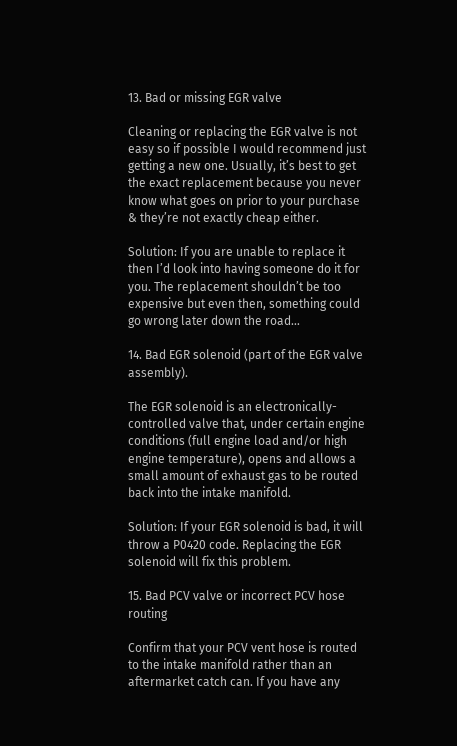13. Bad or missing EGR valve

Cleaning or replacing the EGR valve is not easy so if possible I would recommend just getting a new one. Usually, it’s best to get the exact replacement because you never know what goes on prior to your purchase & they’re not exactly cheap either.

Solution: If you are unable to replace it then I’d look into having someone do it for you. The replacement shouldn’t be too expensive but even then, something could go wrong later down the road…

14. Bad EGR solenoid (part of the EGR valve assembly).

The EGR solenoid is an electronically-controlled valve that, under certain engine conditions (full engine load and/or high engine temperature), opens and allows a small amount of exhaust gas to be routed back into the intake manifold.

Solution: If your EGR solenoid is bad, it will throw a P0420 code. Replacing the EGR solenoid will fix this problem.

15. Bad PCV valve or incorrect PCV hose routing

Confirm that your PCV vent hose is routed to the intake manifold rather than an aftermarket catch can. If you have any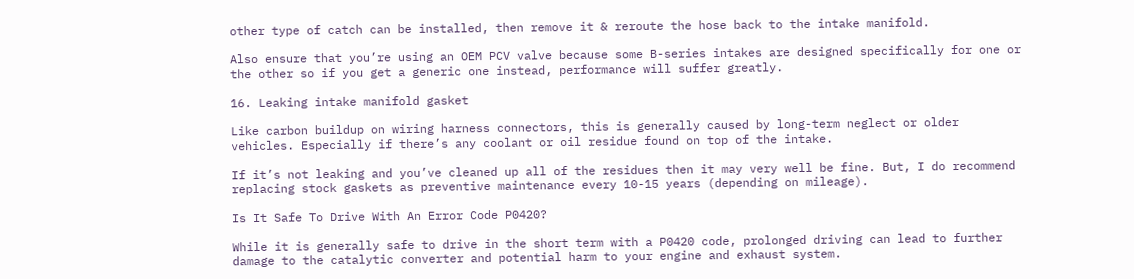other type of catch can be installed, then remove it & reroute the hose back to the intake manifold.

Also ensure that you’re using an OEM PCV valve because some B-series intakes are designed specifically for one or the other so if you get a generic one instead, performance will suffer greatly.

16. Leaking intake manifold gasket

Like carbon buildup on wiring harness connectors, this is generally caused by long-term neglect or older vehicles. Especially if there’s any coolant or oil residue found on top of the intake.

If it’s not leaking and you’ve cleaned up all of the residues then it may very well be fine. But, I do recommend replacing stock gaskets as preventive maintenance every 10-15 years (depending on mileage).

Is It Safe To Drive With An Error Code P0420?

While it is generally safe to drive in the short term with a P0420 code, prolonged driving can lead to further damage to the catalytic converter and potential harm to your engine and exhaust system.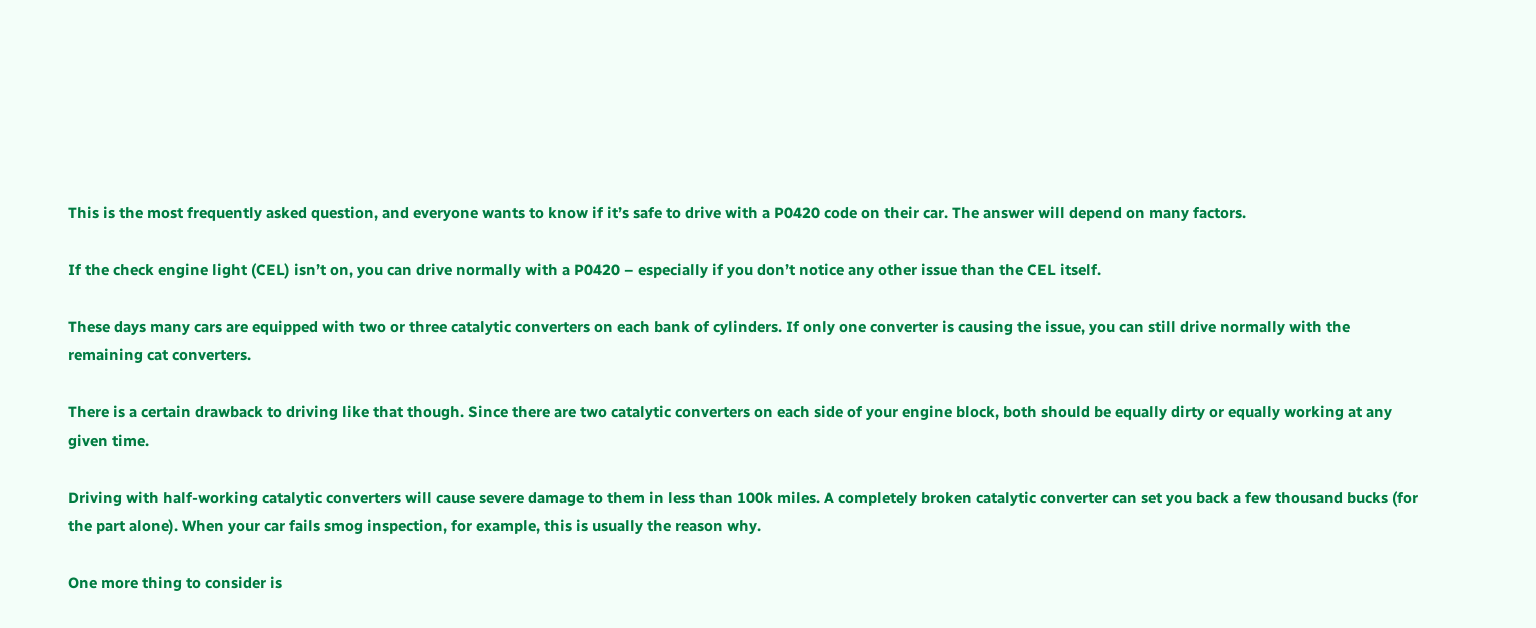This is the most frequently asked question, and everyone wants to know if it’s safe to drive with a P0420 code on their car. The answer will depend on many factors.

If the check engine light (CEL) isn’t on, you can drive normally with a P0420 – especially if you don’t notice any other issue than the CEL itself.

These days many cars are equipped with two or three catalytic converters on each bank of cylinders. If only one converter is causing the issue, you can still drive normally with the remaining cat converters.

There is a certain drawback to driving like that though. Since there are two catalytic converters on each side of your engine block, both should be equally dirty or equally working at any given time.

Driving with half-working catalytic converters will cause severe damage to them in less than 100k miles. A completely broken catalytic converter can set you back a few thousand bucks (for the part alone). When your car fails smog inspection, for example, this is usually the reason why.

One more thing to consider is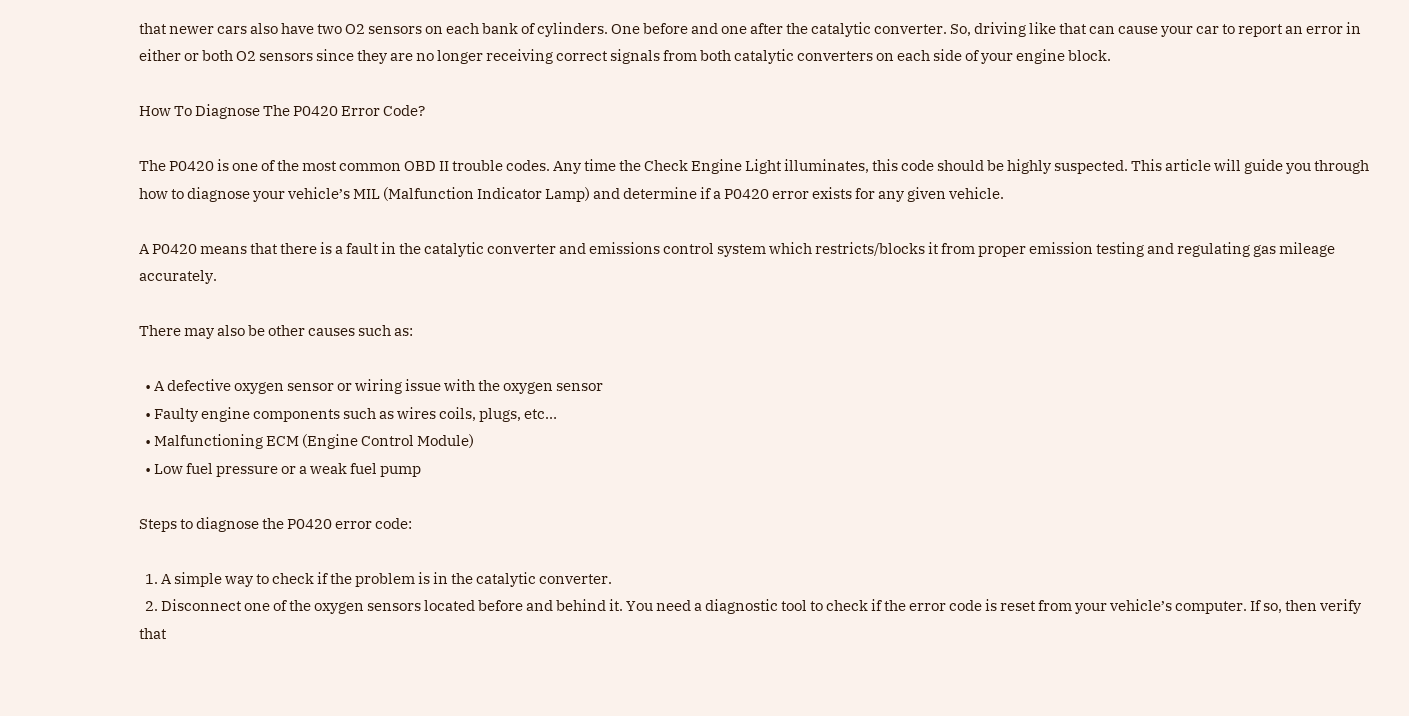that newer cars also have two O2 sensors on each bank of cylinders. One before and one after the catalytic converter. So, driving like that can cause your car to report an error in either or both O2 sensors since they are no longer receiving correct signals from both catalytic converters on each side of your engine block.

How To Diagnose The P0420 Error Code?

The P0420 is one of the most common OBD II trouble codes. Any time the Check Engine Light illuminates, this code should be highly suspected. This article will guide you through how to diagnose your vehicle’s MIL (Malfunction Indicator Lamp) and determine if a P0420 error exists for any given vehicle.

A P0420 means that there is a fault in the catalytic converter and emissions control system which restricts/blocks it from proper emission testing and regulating gas mileage accurately.

There may also be other causes such as:

  • A defective oxygen sensor or wiring issue with the oxygen sensor
  • Faulty engine components such as wires coils, plugs, etc…
  • Malfunctioning ECM (Engine Control Module)
  • Low fuel pressure or a weak fuel pump

Steps to diagnose the P0420 error code:

  1. A simple way to check if the problem is in the catalytic converter.
  2. Disconnect one of the oxygen sensors located before and behind it. You need a diagnostic tool to check if the error code is reset from your vehicle’s computer. If so, then verify that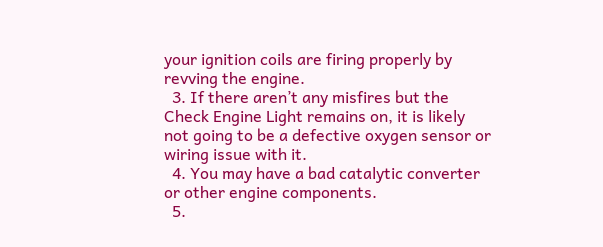your ignition coils are firing properly by revving the engine.
  3. If there aren’t any misfires but the Check Engine Light remains on, it is likely not going to be a defective oxygen sensor or wiring issue with it.
  4. You may have a bad catalytic converter or other engine components.
  5.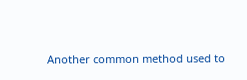Another common method used to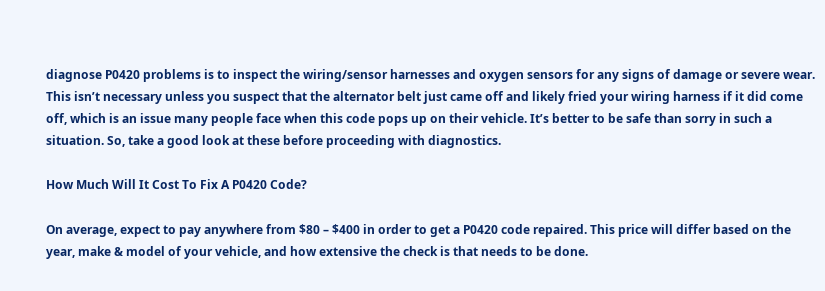diagnose P0420 problems is to inspect the wiring/sensor harnesses and oxygen sensors for any signs of damage or severe wear. This isn’t necessary unless you suspect that the alternator belt just came off and likely fried your wiring harness if it did come off, which is an issue many people face when this code pops up on their vehicle. It’s better to be safe than sorry in such a situation. So, take a good look at these before proceeding with diagnostics.

How Much Will It Cost To Fix A P0420 Code?

On average, expect to pay anywhere from $80 – $400 in order to get a P0420 code repaired. This price will differ based on the year, make & model of your vehicle, and how extensive the check is that needs to be done.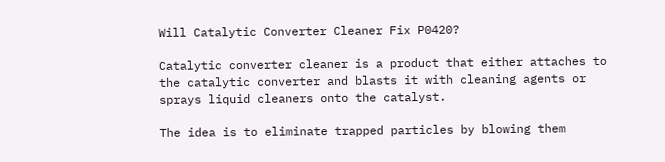Will Catalytic Converter Cleaner Fix P0420?

Catalytic converter cleaner is a product that either attaches to the catalytic converter and blasts it with cleaning agents or sprays liquid cleaners onto the catalyst.

The idea is to eliminate trapped particles by blowing them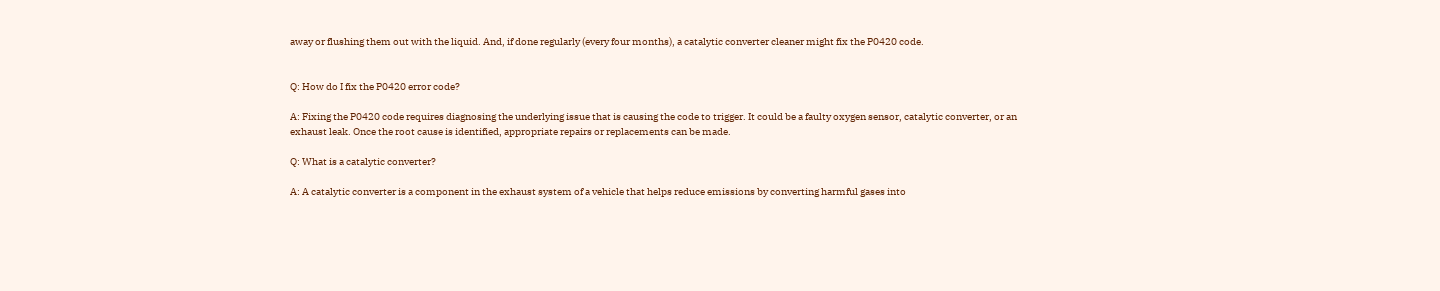away or flushing them out with the liquid. And, if done regularly (every four months), a catalytic converter cleaner might fix the P0420 code.


Q: How do I fix the P0420 error code?

A: Fixing the P0420 code requires diagnosing the underlying issue that is causing the code to trigger. It could be a faulty oxygen sensor, catalytic converter, or an exhaust leak. Once the root cause is identified, appropriate repairs or replacements can be made.

Q: What is a catalytic converter?

A: A catalytic converter is a component in the exhaust system of a vehicle that helps reduce emissions by converting harmful gases into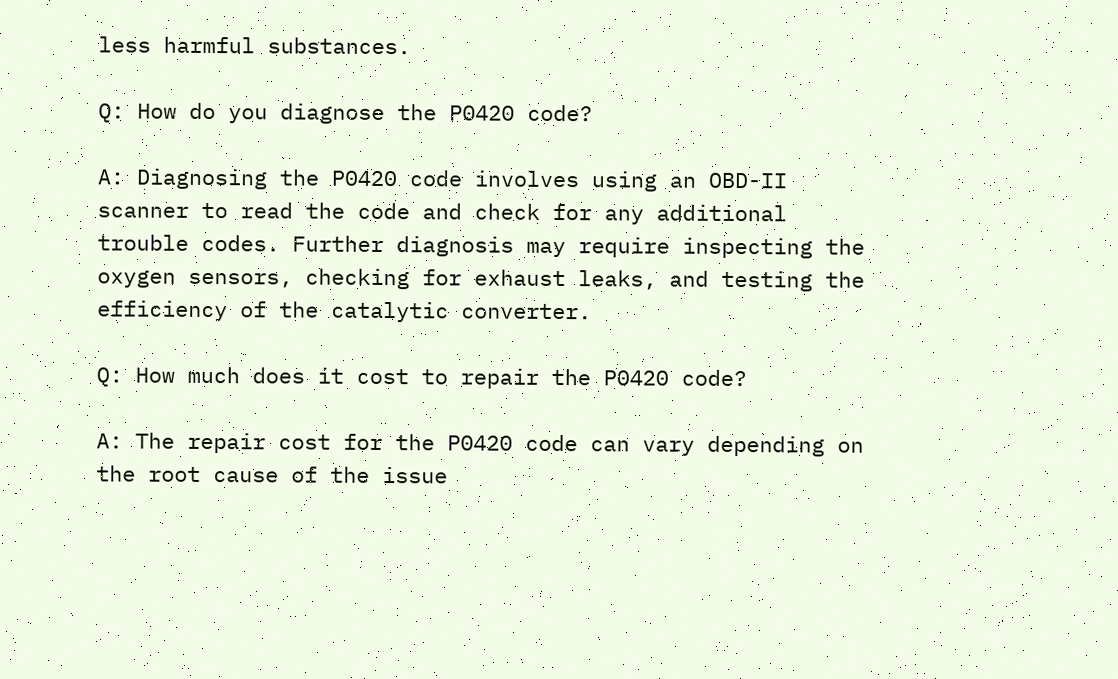less harmful substances.

Q: How do you diagnose the P0420 code?

A: Diagnosing the P0420 code involves using an OBD-II scanner to read the code and check for any additional trouble codes. Further diagnosis may require inspecting the oxygen sensors, checking for exhaust leaks, and testing the efficiency of the catalytic converter.

Q: How much does it cost to repair the P0420 code?

A: The repair cost for the P0420 code can vary depending on the root cause of the issue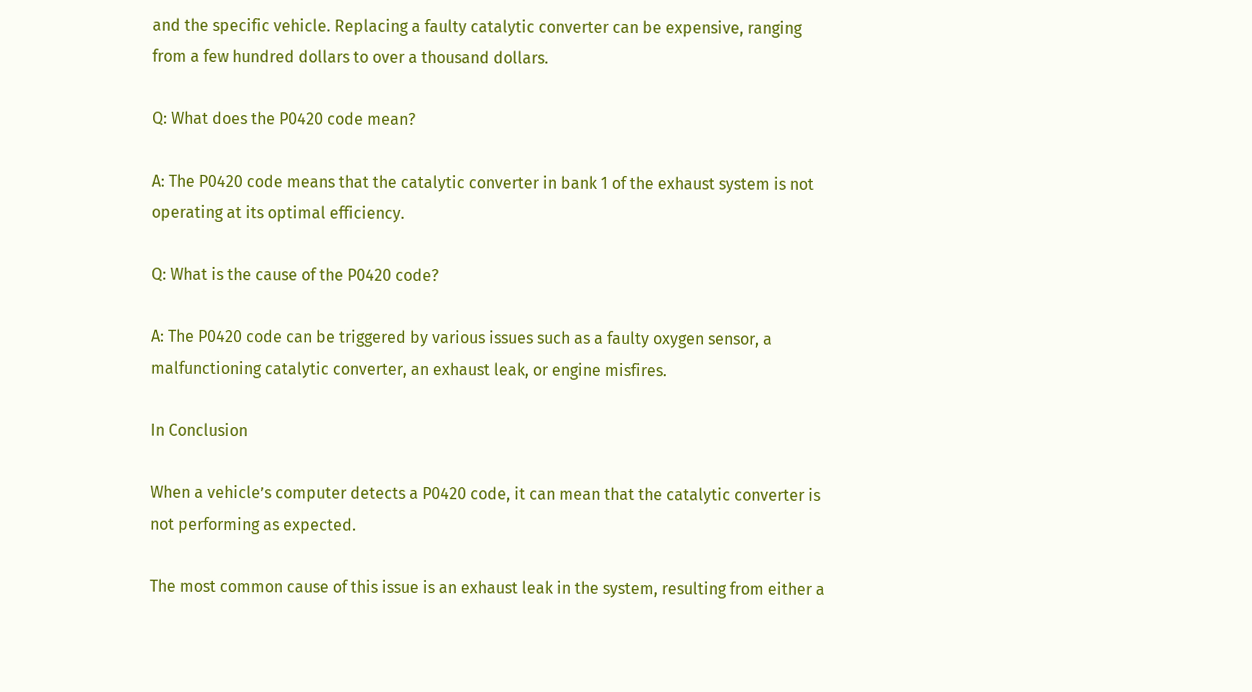and the specific vehicle. Replacing a faulty catalytic converter can be expensive, ranging from a few hundred dollars to over a thousand dollars.

Q: What does the P0420 code mean?

A: The P0420 code means that the catalytic converter in bank 1 of the exhaust system is not operating at its optimal efficiency.

Q: What is the cause of the P0420 code?

A: The P0420 code can be triggered by various issues such as a faulty oxygen sensor, a malfunctioning catalytic converter, an exhaust leak, or engine misfires.

In Conclusion

When a vehicle’s computer detects a P0420 code, it can mean that the catalytic converter is not performing as expected.

The most common cause of this issue is an exhaust leak in the system, resulting from either a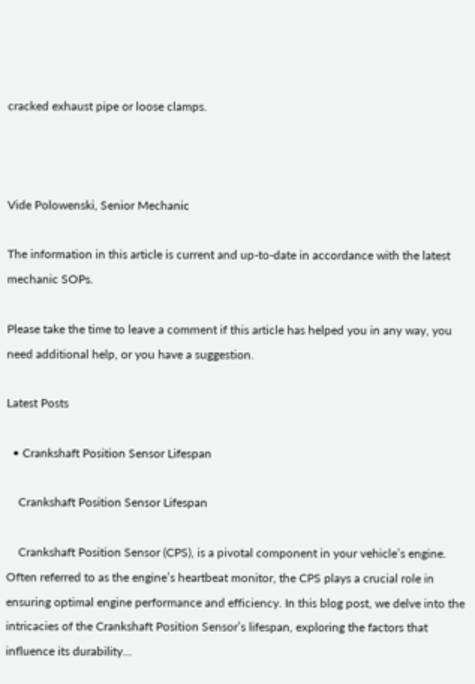cracked exhaust pipe or loose clamps.



Vide Polowenski, Senior Mechanic

The information in this article is current and up-to-date in accordance with the latest mechanic SOPs.

Please take the time to leave a comment if this article has helped you in any way, you need additional help, or you have a suggestion.

Latest Posts

  • Crankshaft Position Sensor Lifespan

    Crankshaft Position Sensor Lifespan

    Crankshaft Position Sensor (CPS), is a pivotal component in your vehicle’s engine. Often referred to as the engine’s heartbeat monitor, the CPS plays a crucial role in ensuring optimal engine performance and efficiency. In this blog post, we delve into the intricacies of the Crankshaft Position Sensor’s lifespan, exploring the factors that influence its durability…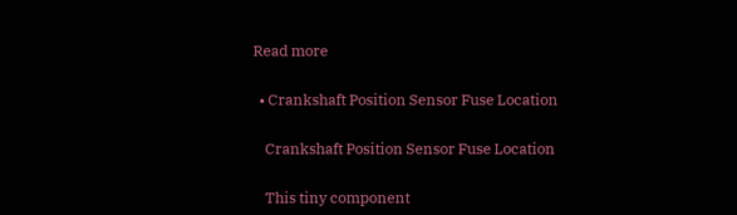Read more

  • Crankshaft Position Sensor Fuse Location

    Crankshaft Position Sensor Fuse Location

    This tiny component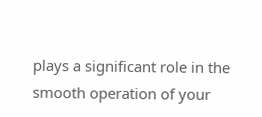plays a significant role in the smooth operation of your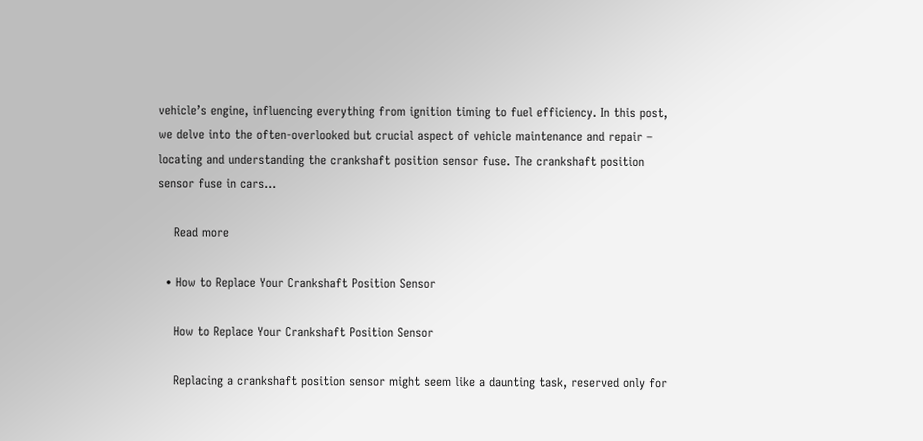vehicle’s engine, influencing everything from ignition timing to fuel efficiency. In this post, we delve into the often-overlooked but crucial aspect of vehicle maintenance and repair – locating and understanding the crankshaft position sensor fuse. The crankshaft position sensor fuse in cars…

    Read more

  • How to Replace Your Crankshaft Position Sensor

    How to Replace Your Crankshaft Position Sensor

    Replacing a crankshaft position sensor might seem like a daunting task, reserved only for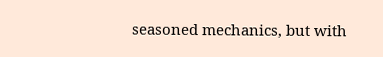seasoned mechanics, but with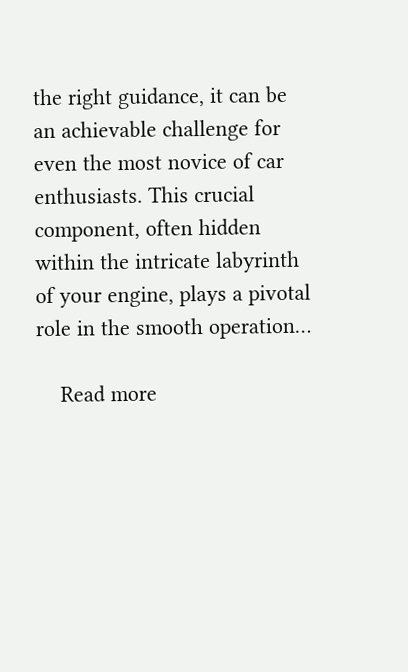the right guidance, it can be an achievable challenge for even the most novice of car enthusiasts. This crucial component, often hidden within the intricate labyrinth of your engine, plays a pivotal role in the smooth operation…

    Read more